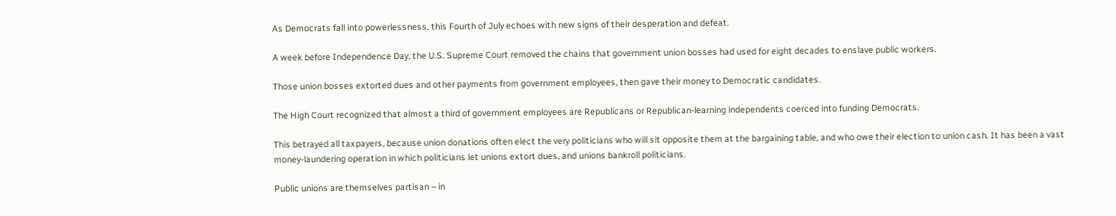As Democrats fall into powerlessness, this Fourth of July echoes with new signs of their desperation and defeat.

A week before Independence Day, the U.S. Supreme Court removed the chains that government union bosses had used for eight decades to enslave public workers.

Those union bosses extorted dues and other payments from government employees, then gave their money to Democratic candidates.

The High Court recognized that almost a third of government employees are Republicans or Republican-learning independents coerced into funding Democrats.

This betrayed all taxpayers, because union donations often elect the very politicians who will sit opposite them at the bargaining table, and who owe their election to union cash. It has been a vast money-laundering operation in which politicians let unions extort dues, and unions bankroll politicians.

Public unions are themselves partisan – in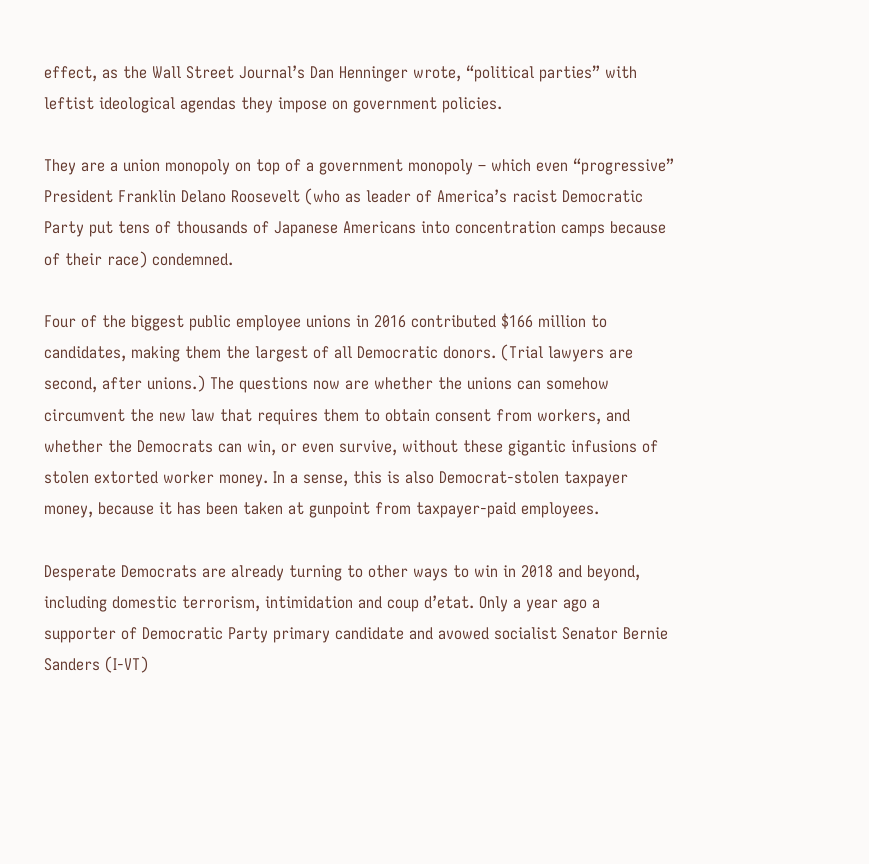effect, as the Wall Street Journal’s Dan Henninger wrote, “political parties” with leftist ideological agendas they impose on government policies.

They are a union monopoly on top of a government monopoly – which even “progressive” President Franklin Delano Roosevelt (who as leader of America’s racist Democratic Party put tens of thousands of Japanese Americans into concentration camps because of their race) condemned.

Four of the biggest public employee unions in 2016 contributed $166 million to candidates, making them the largest of all Democratic donors. (Trial lawyers are second, after unions.) The questions now are whether the unions can somehow circumvent the new law that requires them to obtain consent from workers, and whether the Democrats can win, or even survive, without these gigantic infusions of stolen extorted worker money. In a sense, this is also Democrat-stolen taxpayer money, because it has been taken at gunpoint from taxpayer-paid employees.

Desperate Democrats are already turning to other ways to win in 2018 and beyond, including domestic terrorism, intimidation and coup d’etat. Only a year ago a supporter of Democratic Party primary candidate and avowed socialist Senator Bernie Sanders (I-VT)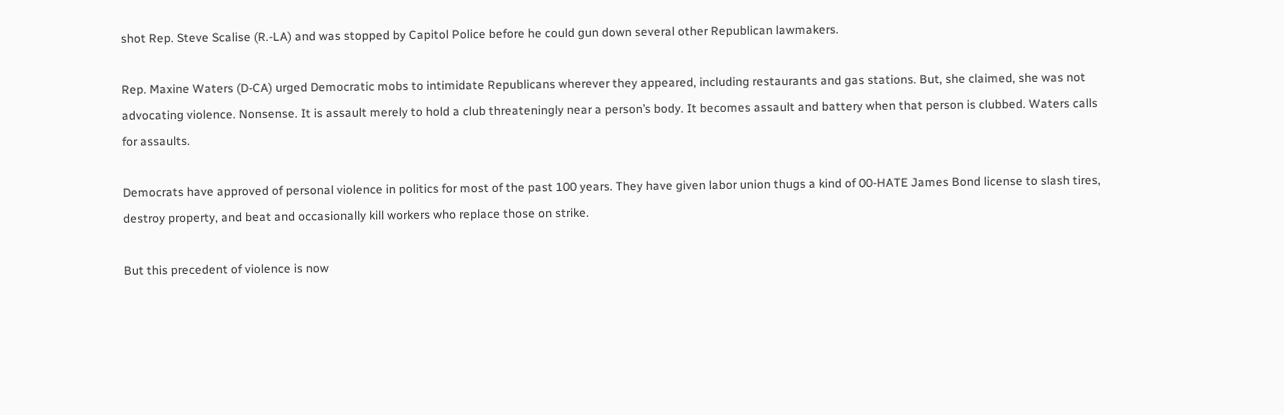shot Rep. Steve Scalise (R.-LA) and was stopped by Capitol Police before he could gun down several other Republican lawmakers.

Rep. Maxine Waters (D-CA) urged Democratic mobs to intimidate Republicans wherever they appeared, including restaurants and gas stations. But, she claimed, she was not advocating violence. Nonsense. It is assault merely to hold a club threateningly near a person’s body. It becomes assault and battery when that person is clubbed. Waters calls for assaults.

Democrats have approved of personal violence in politics for most of the past 100 years. They have given labor union thugs a kind of 00-HATE James Bond license to slash tires, destroy property, and beat and occasionally kill workers who replace those on strike.

But this precedent of violence is now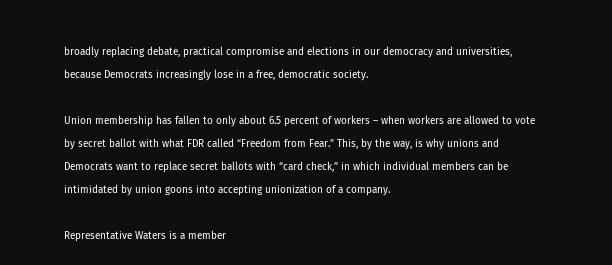broadly replacing debate, practical compromise and elections in our democracy and universities, because Democrats increasingly lose in a free, democratic society.

Union membership has fallen to only about 6.5 percent of workers – when workers are allowed to vote by secret ballot with what FDR called “Freedom from Fear.” This, by the way, is why unions and Democrats want to replace secret ballots with “card check,” in which individual members can be intimidated by union goons into accepting unionization of a company.

Representative Waters is a member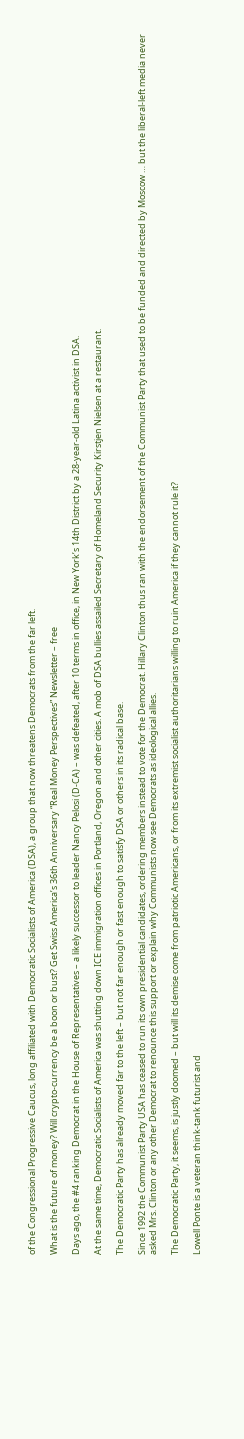of the Congressional Progressive Caucus, long affiliated with Democratic Socialists of America (DSA), a group that now threatens Democrats from the far left.

What is the future of money? Will crypto-currency be a boon or bust? Get Swiss America’s 36th Anniversary “Real Money Perspectives” Newsletter – free

Days ago, the #4 ranking Democrat in the House of Representatives – a likely successor to leader Nancy Pelosi (D-CA) – was defeated, after 10 terms in office, in New York’s 14th District by a 28-year-old Latina activist in DSA.

At the same time, Democratic Socialists of America was shutting down ICE immigration offices in Portland, Oregon and other cities. A mob of DSA bullies assailed Secretary of Homeland Security Kirstjen Nielsen at a restaurant.

The Democratic Party has already moved far to the left – but not far enough or fast enough to satisfy DSA or others in its radical base.

Since 1992 the Communist Party USA has ceased to run its own presidential candidates, ordering members instead to vote for the Democrat. Hillary Clinton thus ran with the endorsement of the Communist Party that used to be funded and directed by Moscow … but the liberal-left media never asked Mrs. Clinton or any other Democrat to renounce this support or explain why Communists now see Democrats as ideological allies.

The Democratic Party, it seems, is justly doomed – but will its demise come from patriotic Americans, or from its extremist socialist authoritarians willing to ruin America if they cannot rule it?

Lowell Ponte is a veteran think-tank futurist and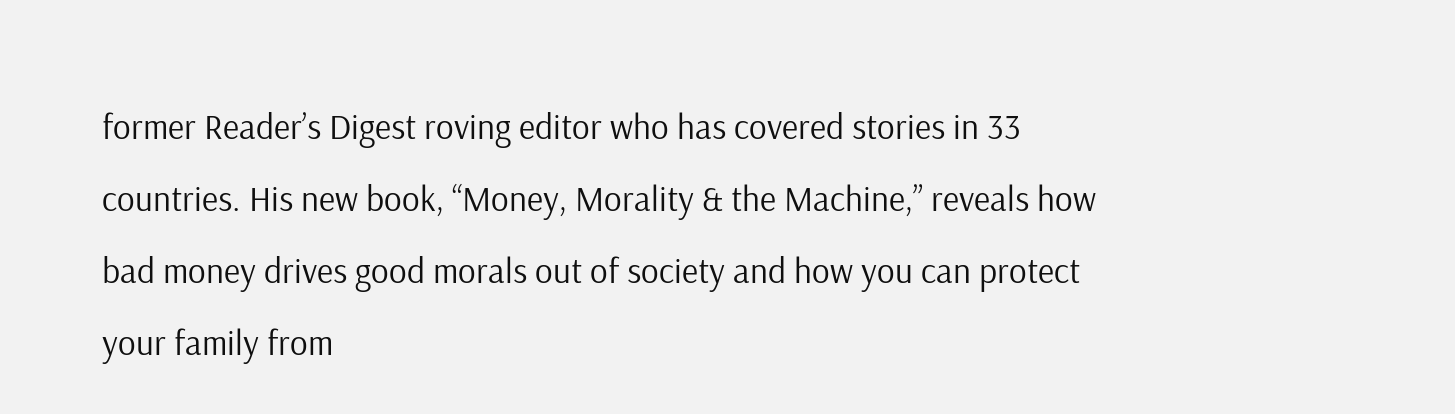former Reader’s Digest roving editor who has covered stories in 33 countries. His new book, “Money, Morality & the Machine,” reveals how bad money drives good morals out of society and how you can protect your family from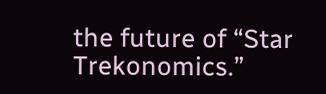the future of “Star Trekonomics.”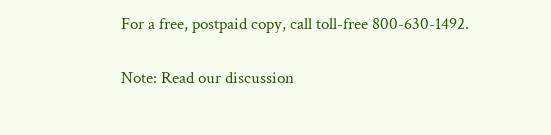For a free, postpaid copy, call toll-free 800-630-1492.

Note: Read our discussion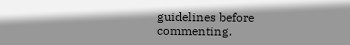guidelines before commenting.